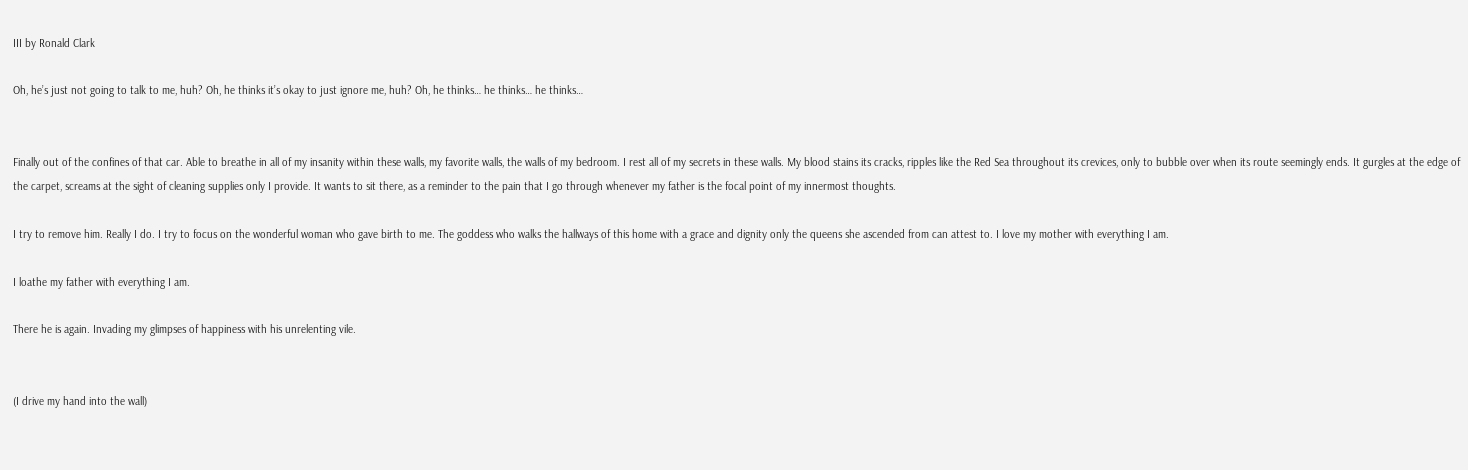III by Ronald Clark

Oh, he’s just not going to talk to me, huh? Oh, he thinks it’s okay to just ignore me, huh? Oh, he thinks… he thinks… he thinks…


Finally out of the confines of that car. Able to breathe in all of my insanity within these walls, my favorite walls, the walls of my bedroom. I rest all of my secrets in these walls. My blood stains its cracks, ripples like the Red Sea throughout its crevices, only to bubble over when its route seemingly ends. It gurgles at the edge of the carpet, screams at the sight of cleaning supplies only I provide. It wants to sit there, as a reminder to the pain that I go through whenever my father is the focal point of my innermost thoughts.

I try to remove him. Really I do. I try to focus on the wonderful woman who gave birth to me. The goddess who walks the hallways of this home with a grace and dignity only the queens she ascended from can attest to. I love my mother with everything I am.

I loathe my father with everything I am.

There he is again. Invading my glimpses of happiness with his unrelenting vile.


(I drive my hand into the wall)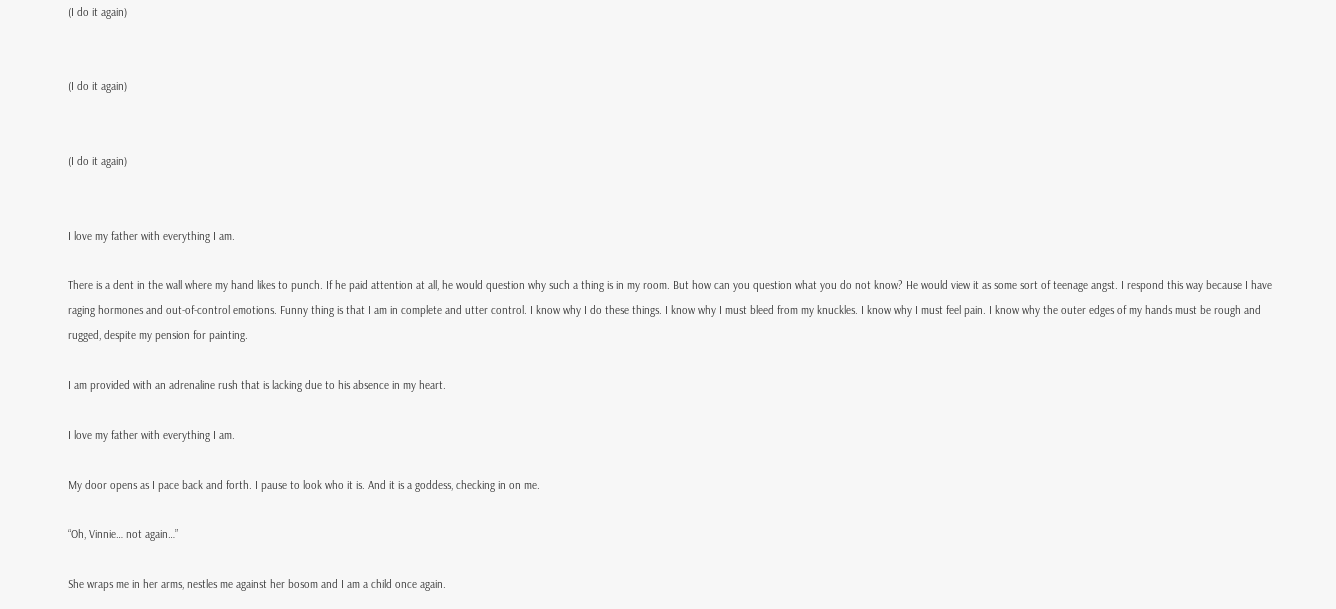(I do it again)


(I do it again)


(I do it again)


I love my father with everything I am.

There is a dent in the wall where my hand likes to punch. If he paid attention at all, he would question why such a thing is in my room. But how can you question what you do not know? He would view it as some sort of teenage angst. I respond this way because I have raging hormones and out-of-control emotions. Funny thing is that I am in complete and utter control. I know why I do these things. I know why I must bleed from my knuckles. I know why I must feel pain. I know why the outer edges of my hands must be rough and rugged, despite my pension for painting.

I am provided with an adrenaline rush that is lacking due to his absence in my heart.

I love my father with everything I am.

My door opens as I pace back and forth. I pause to look who it is. And it is a goddess, checking in on me.

“Oh, Vinnie… not again…”

She wraps me in her arms, nestles me against her bosom and I am a child once again.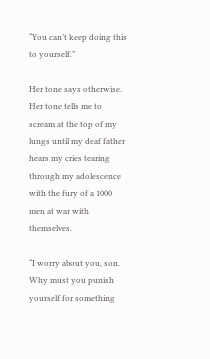“You can’t keep doing this to yourself.”

Her tone says otherwise. Her tone tells me to scream at the top of my lungs until my deaf father hears my cries tearing through my adolescence with the fury of a 1000 men at war with themselves.

“I worry about you, son. Why must you punish yourself for something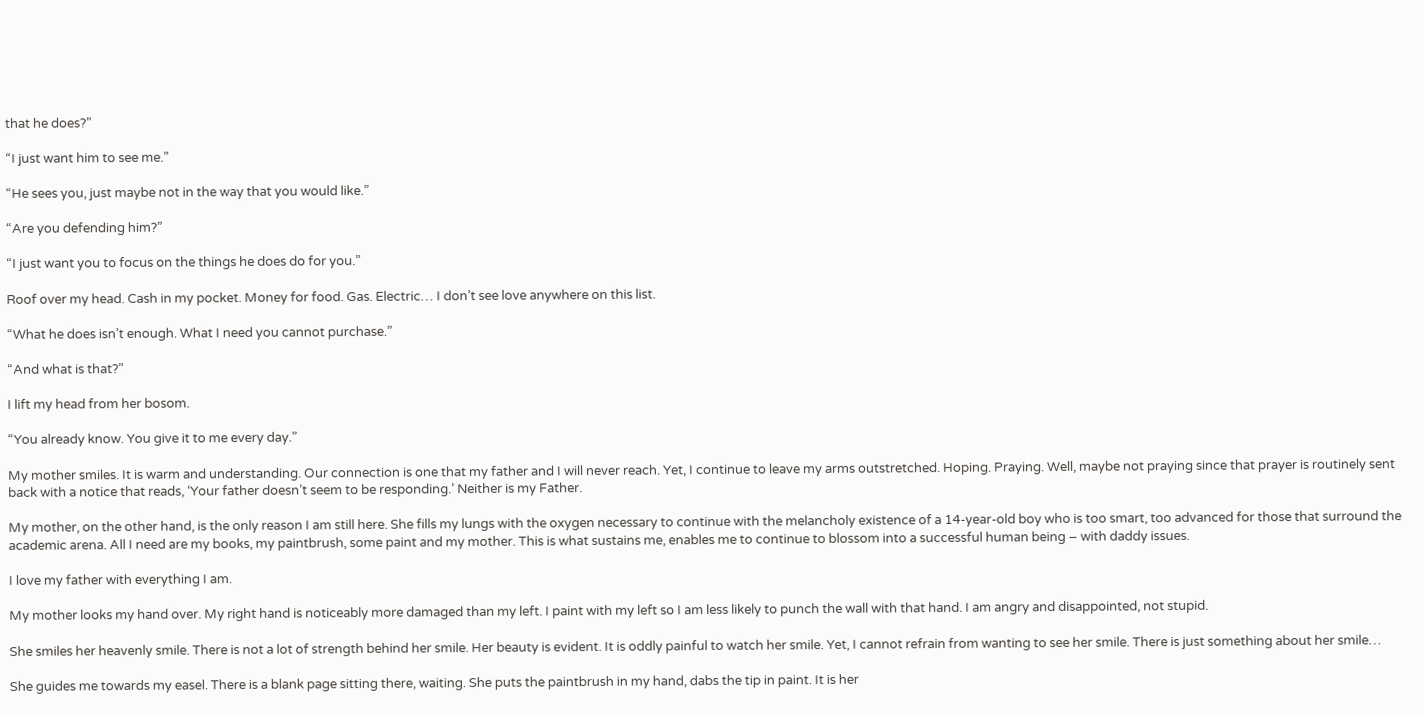that he does?”

“I just want him to see me.”

“He sees you, just maybe not in the way that you would like.”

“Are you defending him?”

“I just want you to focus on the things he does do for you.”

Roof over my head. Cash in my pocket. Money for food. Gas. Electric… I don’t see love anywhere on this list.

“What he does isn’t enough. What I need you cannot purchase.”

“And what is that?”

I lift my head from her bosom.

“You already know. You give it to me every day.”

My mother smiles. It is warm and understanding. Our connection is one that my father and I will never reach. Yet, I continue to leave my arms outstretched. Hoping. Praying. Well, maybe not praying since that prayer is routinely sent back with a notice that reads, ‘Your father doesn’t seem to be responding.’ Neither is my Father.

My mother, on the other hand, is the only reason I am still here. She fills my lungs with the oxygen necessary to continue with the melancholy existence of a 14-year-old boy who is too smart, too advanced for those that surround the academic arena. All I need are my books, my paintbrush, some paint and my mother. This is what sustains me, enables me to continue to blossom into a successful human being – with daddy issues.

I love my father with everything I am.

My mother looks my hand over. My right hand is noticeably more damaged than my left. I paint with my left so I am less likely to punch the wall with that hand. I am angry and disappointed, not stupid.

She smiles her heavenly smile. There is not a lot of strength behind her smile. Her beauty is evident. It is oddly painful to watch her smile. Yet, I cannot refrain from wanting to see her smile. There is just something about her smile…

She guides me towards my easel. There is a blank page sitting there, waiting. She puts the paintbrush in my hand, dabs the tip in paint. It is her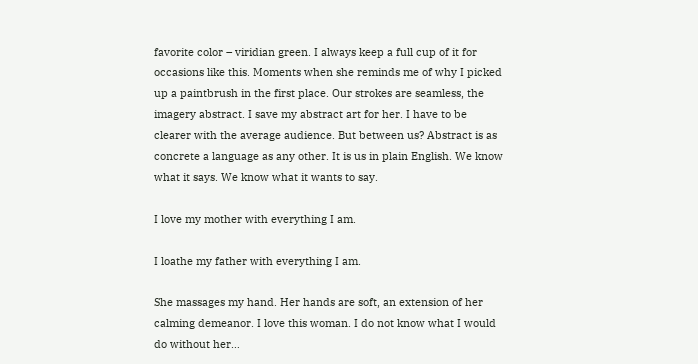favorite color – viridian green. I always keep a full cup of it for occasions like this. Moments when she reminds me of why I picked up a paintbrush in the first place. Our strokes are seamless, the imagery abstract. I save my abstract art for her. I have to be clearer with the average audience. But between us? Abstract is as concrete a language as any other. It is us in plain English. We know what it says. We know what it wants to say.

I love my mother with everything I am.

I loathe my father with everything I am.

She massages my hand. Her hands are soft, an extension of her calming demeanor. I love this woman. I do not know what I would do without her…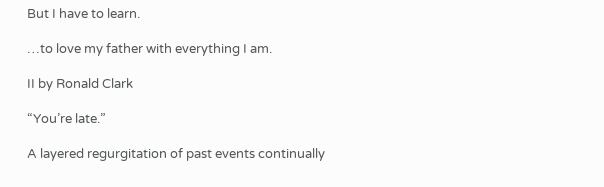But I have to learn.

…to love my father with everything I am.

II by Ronald Clark

“You’re late.”

A layered regurgitation of past events continually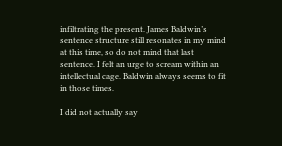infiltrating the present. James Baldwin’s sentence structure still resonates in my mind at this time, so do not mind that last sentence. I felt an urge to scream within an intellectual cage. Baldwin always seems to fit in those times.

I did not actually say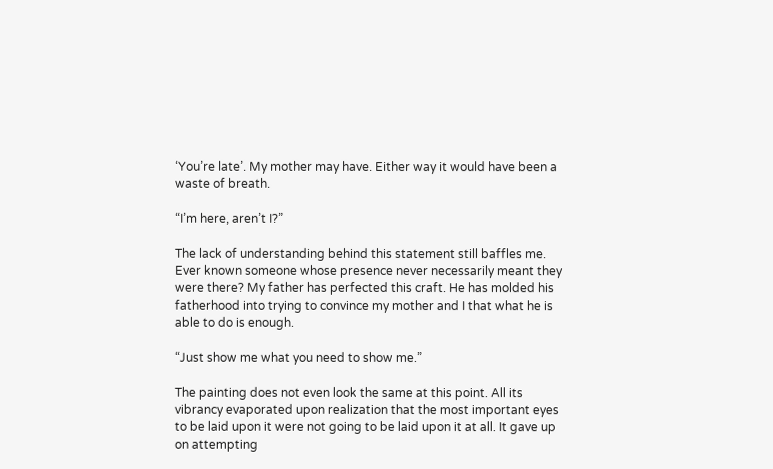‘You’re late’. My mother may have. Either way it would have been a waste of breath.

“I’m here, aren’t I?”

The lack of understanding behind this statement still baffles me. Ever known someone whose presence never necessarily meant they were there? My father has perfected this craft. He has molded his fatherhood into trying to convince my mother and I that what he is able to do is enough.

“Just show me what you need to show me.”

The painting does not even look the same at this point. All its vibrancy evaporated upon realization that the most important eyes to be laid upon it were not going to be laid upon it at all. It gave up on attempting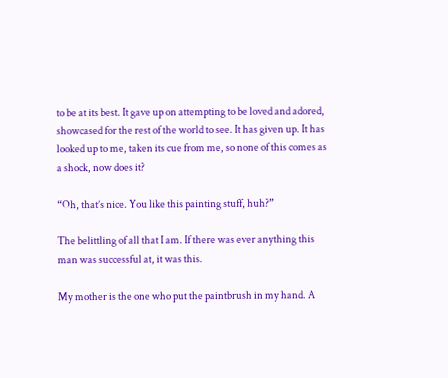to be at its best. It gave up on attempting to be loved and adored, showcased for the rest of the world to see. It has given up. It has looked up to me, taken its cue from me, so none of this comes as a shock, now does it?

“Oh, that’s nice. You like this painting stuff, huh?”

The belittling of all that I am. If there was ever anything this man was successful at, it was this.

My mother is the one who put the paintbrush in my hand. A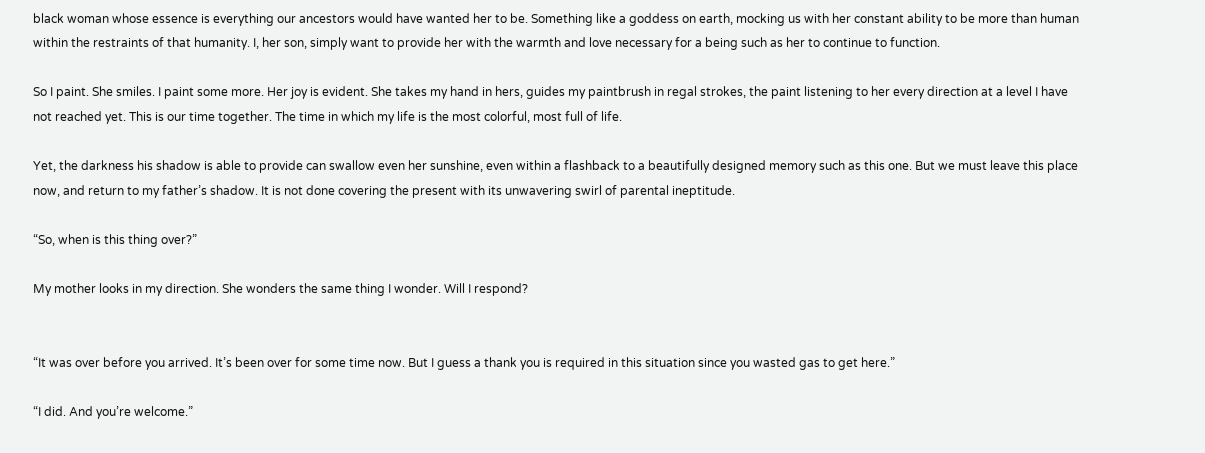black woman whose essence is everything our ancestors would have wanted her to be. Something like a goddess on earth, mocking us with her constant ability to be more than human within the restraints of that humanity. I, her son, simply want to provide her with the warmth and love necessary for a being such as her to continue to function.

So I paint. She smiles. I paint some more. Her joy is evident. She takes my hand in hers, guides my paintbrush in regal strokes, the paint listening to her every direction at a level I have not reached yet. This is our time together. The time in which my life is the most colorful, most full of life.

Yet, the darkness his shadow is able to provide can swallow even her sunshine, even within a flashback to a beautifully designed memory such as this one. But we must leave this place now, and return to my father’s shadow. It is not done covering the present with its unwavering swirl of parental ineptitude.

“So, when is this thing over?”

My mother looks in my direction. She wonders the same thing I wonder. Will I respond?


“It was over before you arrived. It’s been over for some time now. But I guess a thank you is required in this situation since you wasted gas to get here.”

“I did. And you’re welcome.”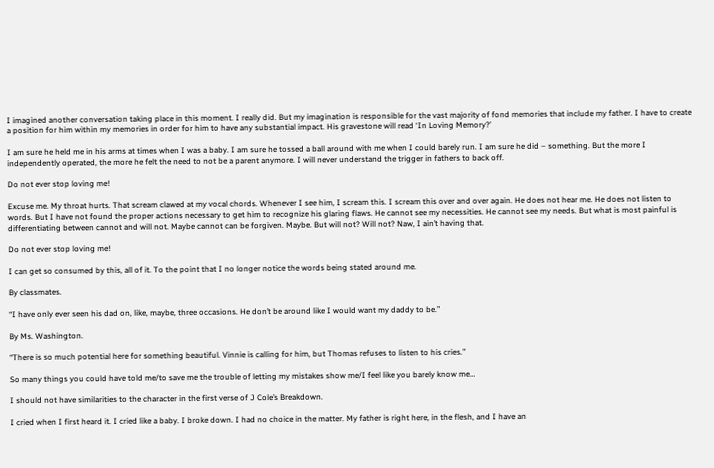I imagined another conversation taking place in this moment. I really did. But my imagination is responsible for the vast majority of fond memories that include my father. I have to create a position for him within my memories in order for him to have any substantial impact. His gravestone will read ‘In Loving Memory?’

I am sure he held me in his arms at times when I was a baby. I am sure he tossed a ball around with me when I could barely run. I am sure he did – something. But the more I independently operated, the more he felt the need to not be a parent anymore. I will never understand the trigger in fathers to back off.

Do not ever stop loving me!

Excuse me. My throat hurts. That scream clawed at my vocal chords. Whenever I see him, I scream this. I scream this over and over again. He does not hear me. He does not listen to words. But I have not found the proper actions necessary to get him to recognize his glaring flaws. He cannot see my necessities. He cannot see my needs. But what is most painful is differentiating between cannot and will not. Maybe cannot can be forgiven. Maybe. But will not? Will not? Naw, I ain’t having that.

Do not ever stop loving me!

I can get so consumed by this, all of it. To the point that I no longer notice the words being stated around me.

By classmates.

“I have only ever seen his dad on, like, maybe, three occasions. He don’t be around like I would want my daddy to be.”

By Ms. Washington.

“There is so much potential here for something beautiful. Vinnie is calling for him, but Thomas refuses to listen to his cries.”

So many things you could have told me/to save me the trouble of letting my mistakes show me/I feel like you barely know me…

I should not have similarities to the character in the first verse of J Cole’s Breakdown.

I cried when I first heard it. I cried like a baby. I broke down. I had no choice in the matter. My father is right here, in the flesh, and I have an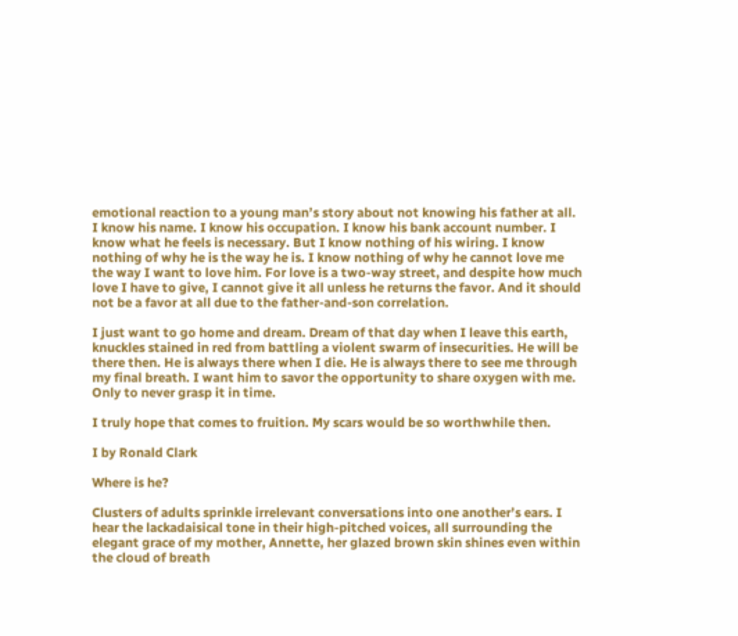emotional reaction to a young man’s story about not knowing his father at all. I know his name. I know his occupation. I know his bank account number. I know what he feels is necessary. But I know nothing of his wiring. I know nothing of why he is the way he is. I know nothing of why he cannot love me the way I want to love him. For love is a two-way street, and despite how much love I have to give, I cannot give it all unless he returns the favor. And it should not be a favor at all due to the father-and-son correlation.

I just want to go home and dream. Dream of that day when I leave this earth, knuckles stained in red from battling a violent swarm of insecurities. He will be there then. He is always there when I die. He is always there to see me through my final breath. I want him to savor the opportunity to share oxygen with me. Only to never grasp it in time.

I truly hope that comes to fruition. My scars would be so worthwhile then.

I by Ronald Clark

Where is he?

Clusters of adults sprinkle irrelevant conversations into one another’s ears. I hear the lackadaisical tone in their high-pitched voices, all surrounding the elegant grace of my mother, Annette, her glazed brown skin shines even within the cloud of breath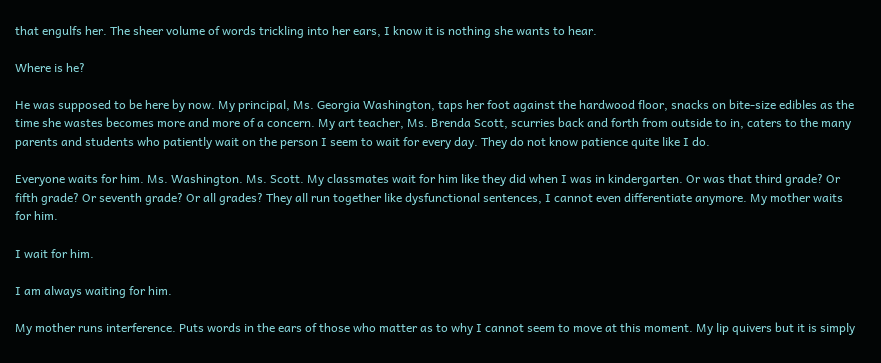that engulfs her. The sheer volume of words trickling into her ears, I know it is nothing she wants to hear.

Where is he?

He was supposed to be here by now. My principal, Ms. Georgia Washington, taps her foot against the hardwood floor, snacks on bite-size edibles as the time she wastes becomes more and more of a concern. My art teacher, Ms. Brenda Scott, scurries back and forth from outside to in, caters to the many parents and students who patiently wait on the person I seem to wait for every day. They do not know patience quite like I do.

Everyone waits for him. Ms. Washington. Ms. Scott. My classmates wait for him like they did when I was in kindergarten. Or was that third grade? Or fifth grade? Or seventh grade? Or all grades? They all run together like dysfunctional sentences, I cannot even differentiate anymore. My mother waits for him.

I wait for him.

I am always waiting for him.

My mother runs interference. Puts words in the ears of those who matter as to why I cannot seem to move at this moment. My lip quivers but it is simply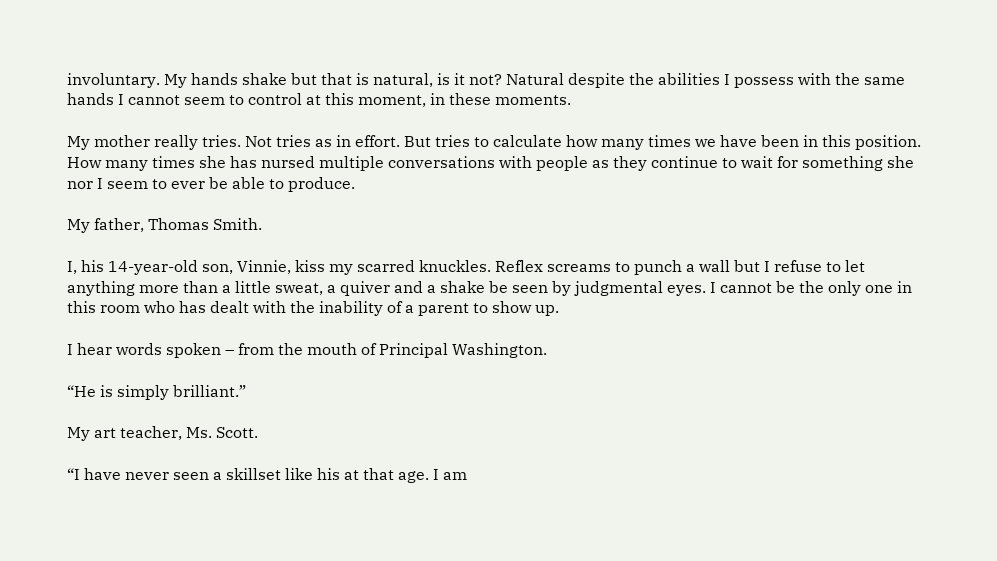involuntary. My hands shake but that is natural, is it not? Natural despite the abilities I possess with the same hands I cannot seem to control at this moment, in these moments.

My mother really tries. Not tries as in effort. But tries to calculate how many times we have been in this position. How many times she has nursed multiple conversations with people as they continue to wait for something she nor I seem to ever be able to produce.

My father, Thomas Smith.

I, his 14-year-old son, Vinnie, kiss my scarred knuckles. Reflex screams to punch a wall but I refuse to let anything more than a little sweat, a quiver and a shake be seen by judgmental eyes. I cannot be the only one in this room who has dealt with the inability of a parent to show up.

I hear words spoken – from the mouth of Principal Washington.

“He is simply brilliant.”

My art teacher, Ms. Scott.

“I have never seen a skillset like his at that age. I am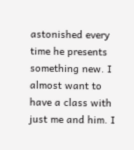astonished every time he presents something new. I almost want to have a class with just me and him. I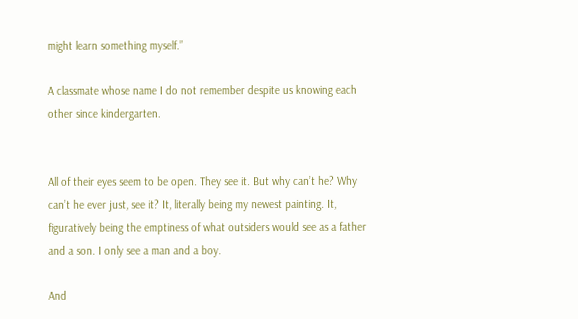might learn something myself.”

A classmate whose name I do not remember despite us knowing each other since kindergarten.


All of their eyes seem to be open. They see it. But why can’t he? Why can’t he ever just, see it? It, literally being my newest painting. It, figuratively being the emptiness of what outsiders would see as a father and a son. I only see a man and a boy.

And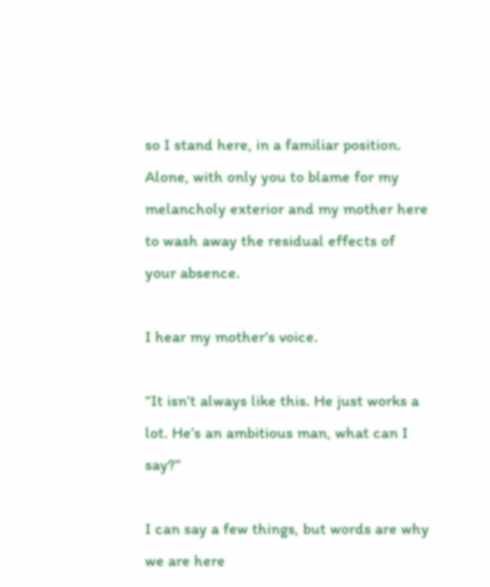so I stand here, in a familiar position. Alone, with only you to blame for my melancholy exterior and my mother here to wash away the residual effects of your absence.

I hear my mother’s voice.

“It isn’t always like this. He just works a lot. He’s an ambitious man, what can I say?”

I can say a few things, but words are why we are here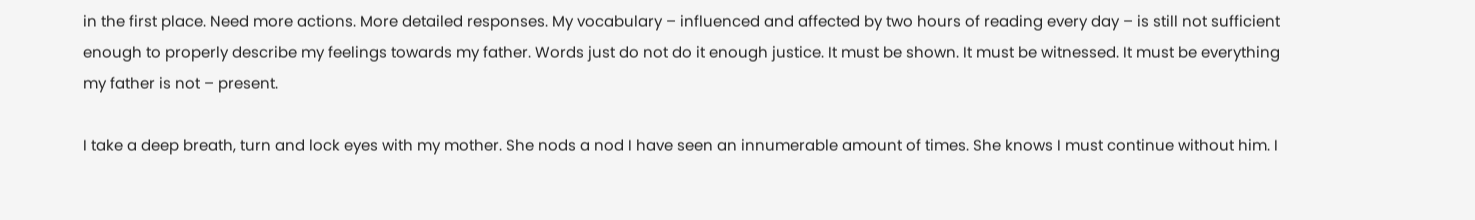in the first place. Need more actions. More detailed responses. My vocabulary – influenced and affected by two hours of reading every day – is still not sufficient enough to properly describe my feelings towards my father. Words just do not do it enough justice. It must be shown. It must be witnessed. It must be everything my father is not – present.

I take a deep breath, turn and lock eyes with my mother. She nods a nod I have seen an innumerable amount of times. She knows I must continue without him. I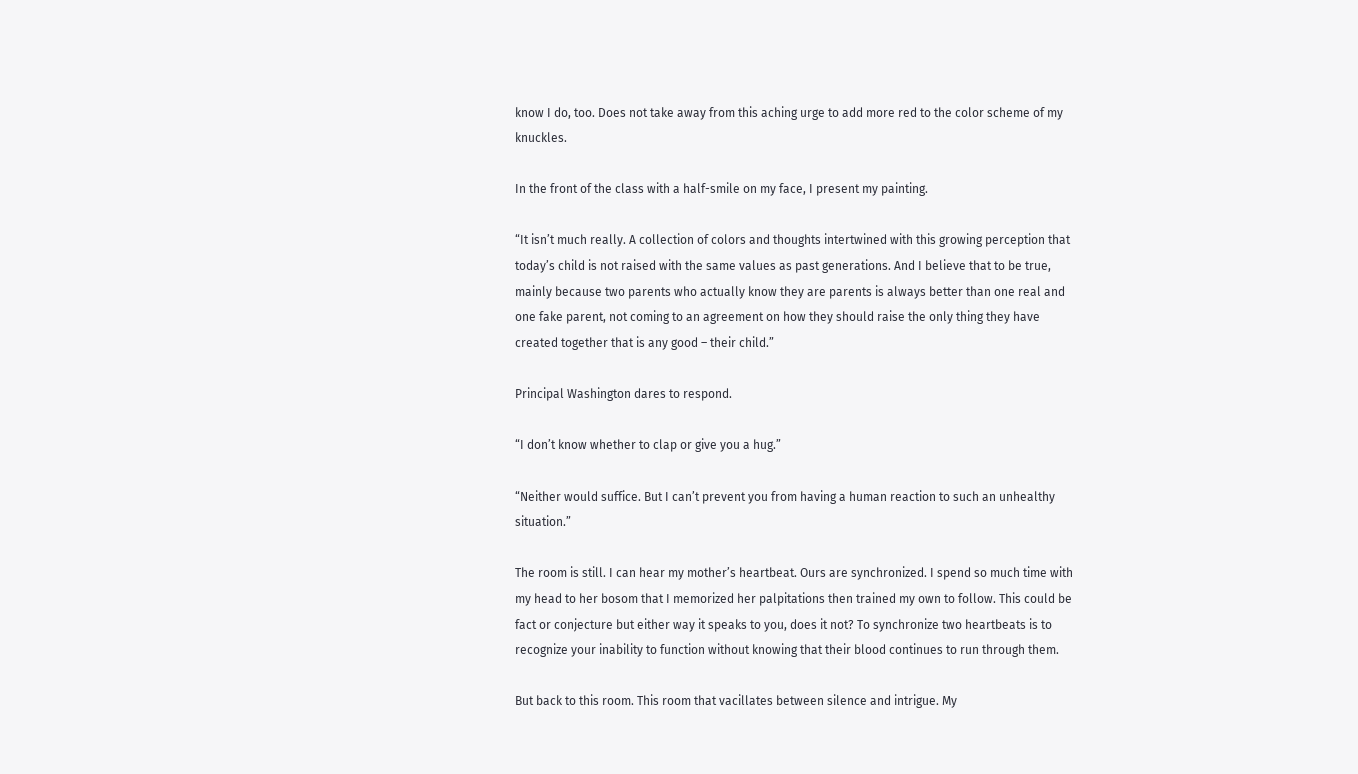know I do, too. Does not take away from this aching urge to add more red to the color scheme of my knuckles.

In the front of the class with a half-smile on my face, I present my painting.

“It isn’t much really. A collection of colors and thoughts intertwined with this growing perception that today’s child is not raised with the same values as past generations. And I believe that to be true, mainly because two parents who actually know they are parents is always better than one real and one fake parent, not coming to an agreement on how they should raise the only thing they have created together that is any good – their child.”

Principal Washington dares to respond.

“I don’t know whether to clap or give you a hug.”

“Neither would suffice. But I can’t prevent you from having a human reaction to such an unhealthy situation.”

The room is still. I can hear my mother’s heartbeat. Ours are synchronized. I spend so much time with my head to her bosom that I memorized her palpitations then trained my own to follow. This could be fact or conjecture but either way it speaks to you, does it not? To synchronize two heartbeats is to recognize your inability to function without knowing that their blood continues to run through them.

But back to this room. This room that vacillates between silence and intrigue. My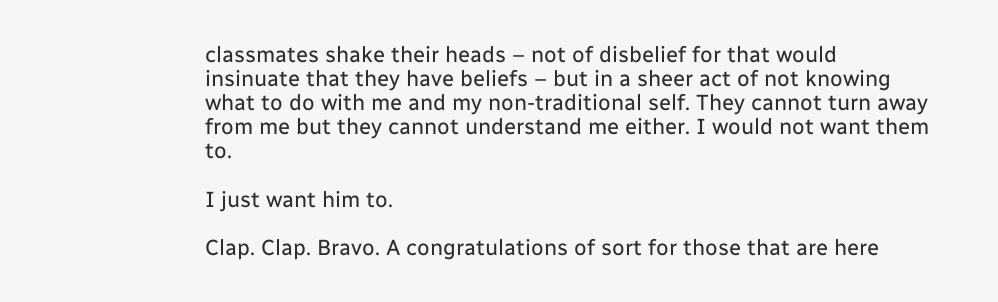classmates shake their heads – not of disbelief for that would insinuate that they have beliefs – but in a sheer act of not knowing what to do with me and my non-traditional self. They cannot turn away from me but they cannot understand me either. I would not want them to.

I just want him to.

Clap. Clap. Bravo. A congratulations of sort for those that are here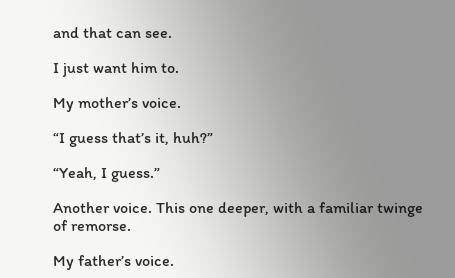and that can see.

I just want him to.

My mother’s voice.

“I guess that’s it, huh?”

“Yeah, I guess.”

Another voice. This one deeper, with a familiar twinge of remorse.

My father’s voice.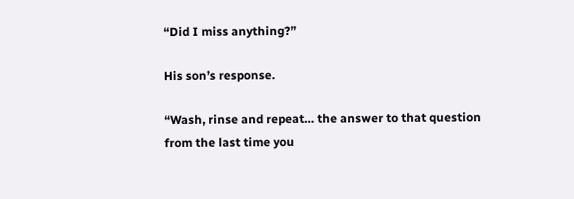“Did I miss anything?”

His son’s response.

“Wash, rinse and repeat… the answer to that question from the last time you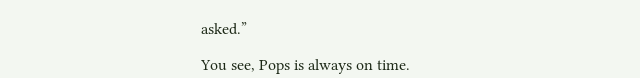asked.”

You see, Pops is always on time.